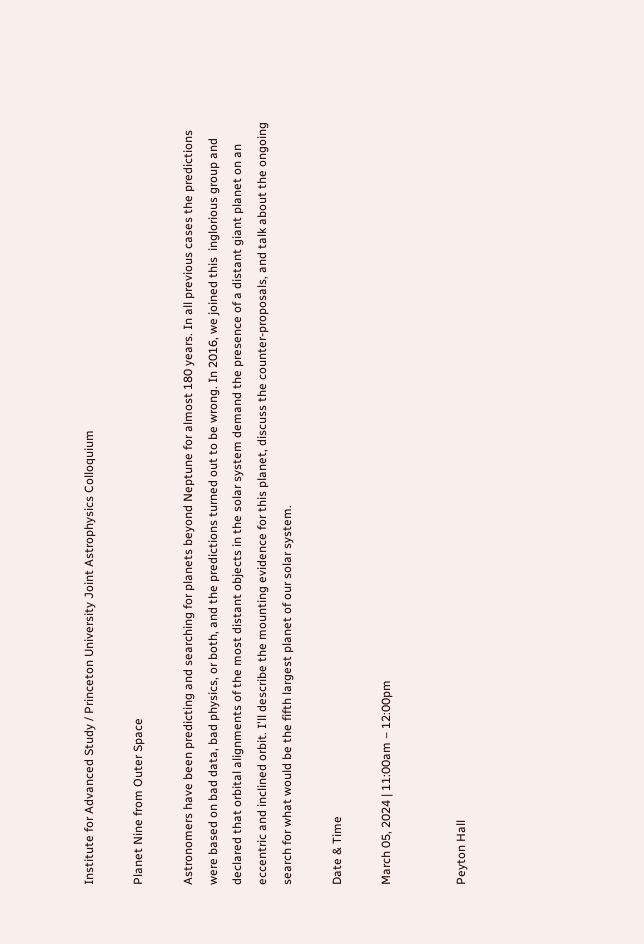Institute for Advanced Study / Princeton University Joint Astrophysics Colloquium

Planet Nine from Outer Space

Astronomers have been predicting and searching for planets beyond Neptune for almost 180 years. In all previous cases the predictions were based on bad data, bad physics, or both, and the predictions turned out to be wrong. In 2016, we joined this  inglorious group and declared that orbital alignments of the most distant objects in the solar system demand the presence of a distant giant planet on an eccentric and inclined orbit. I'll describe the mounting evidence for this planet, discuss the counter-proposals, and talk about the ongoing search for what would be the fifth largest planet of our solar system.

Date & Time

March 05, 2024 | 11:00am – 12:00pm


Peyton Hall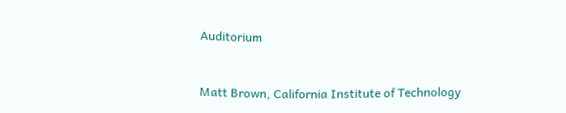Auditorium


Matt Brown, California Institute of Technology